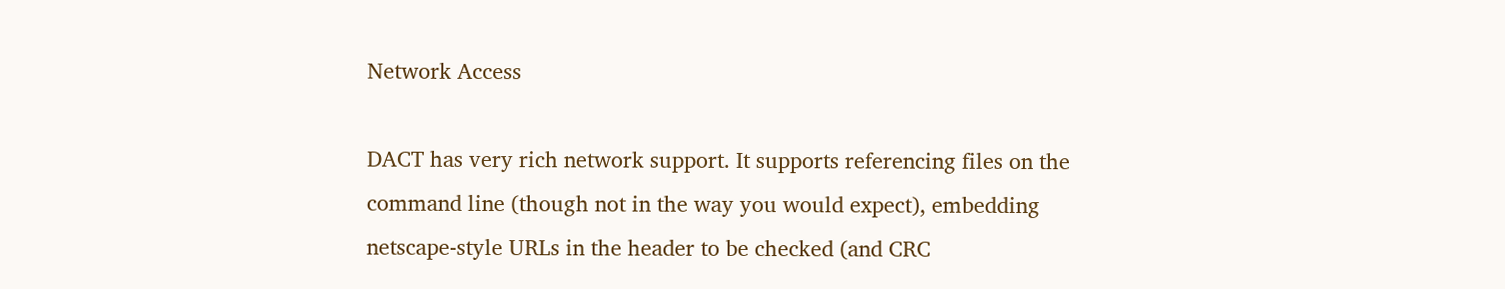Network Access

DACT has very rich network support. It supports referencing files on the command line (though not in the way you would expect), embedding netscape-style URLs in the header to be checked (and CRC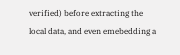verified) before extracting the local data, and even emebedding a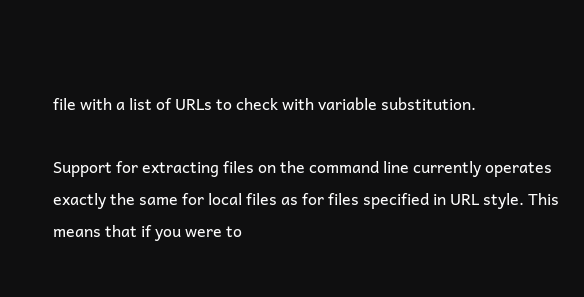file with a list of URLs to check with variable substitution.

Support for extracting files on the command line currently operates exactly the same for local files as for files specified in URL style. This means that if you were to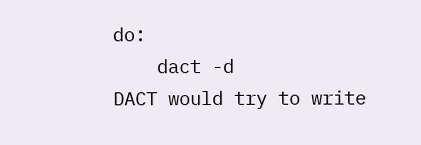do:
    dact -d
DACT would try to write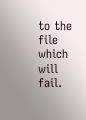to the file which will fail.